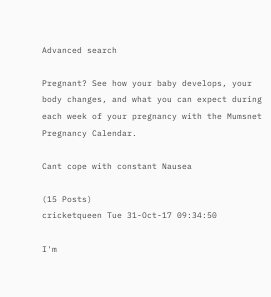Advanced search

Pregnant? See how your baby develops, your body changes, and what you can expect during each week of your pregnancy with the Mumsnet Pregnancy Calendar.

Cant cope with constant Nausea

(15 Posts)
cricketqueen Tue 31-Oct-17 09:34:50

I'm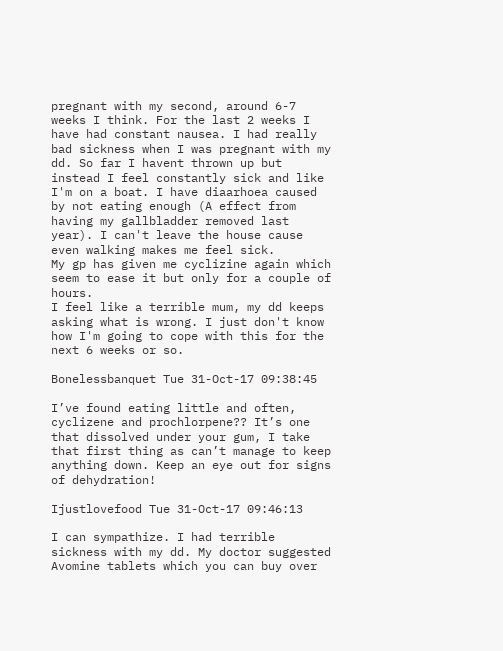pregnant with my second, around 6-7 weeks I think. For the last 2 weeks I have had constant nausea. I had really bad sickness when I was pregnant with my dd. So far I havent thrown up but instead I feel constantly sick and like I'm on a boat. I have diaarhoea caused by not eating enough (A effect from having my gallbladder removed last year). I can't leave the house cause even walking makes me feel sick.
My gp has given me cyclizine again which seem to ease it but only for a couple of hours.
I feel like a terrible mum, my dd keeps asking what is wrong. I just don't know how I'm going to cope with this for the next 6 weeks or so.

Bonelessbanquet Tue 31-Oct-17 09:38:45

I’ve found eating little and often, cyclizene and prochlorpene?? It’s one that dissolved under your gum, I take that first thing as can’t manage to keep anything down. Keep an eye out for signs of dehydration!

Ijustlovefood Tue 31-Oct-17 09:46:13

I can sympathize. I had terrible sickness with my dd. My doctor suggested Avomine tablets which you can buy over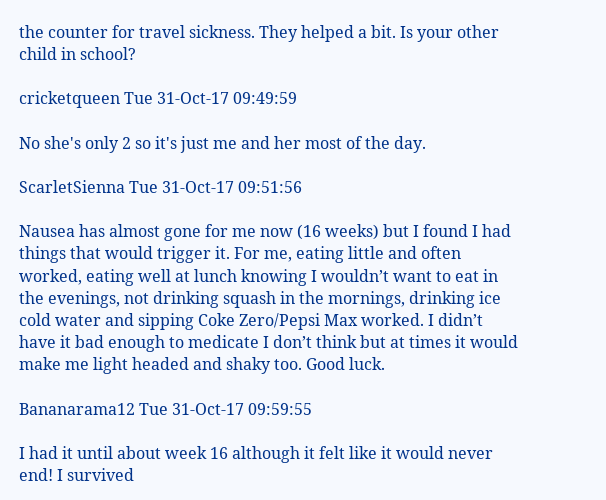the counter for travel sickness. They helped a bit. Is your other child in school?

cricketqueen Tue 31-Oct-17 09:49:59

No she's only 2 so it's just me and her most of the day.

ScarletSienna Tue 31-Oct-17 09:51:56

Nausea has almost gone for me now (16 weeks) but I found I had things that would trigger it. For me, eating little and often worked, eating well at lunch knowing I wouldn’t want to eat in the evenings, not drinking squash in the mornings, drinking ice cold water and sipping Coke Zero/Pepsi Max worked. I didn’t have it bad enough to medicate I don’t think but at times it would make me light headed and shaky too. Good luck.

Bananarama12 Tue 31-Oct-17 09:59:55

I had it until about week 16 although it felt like it would never end! I survived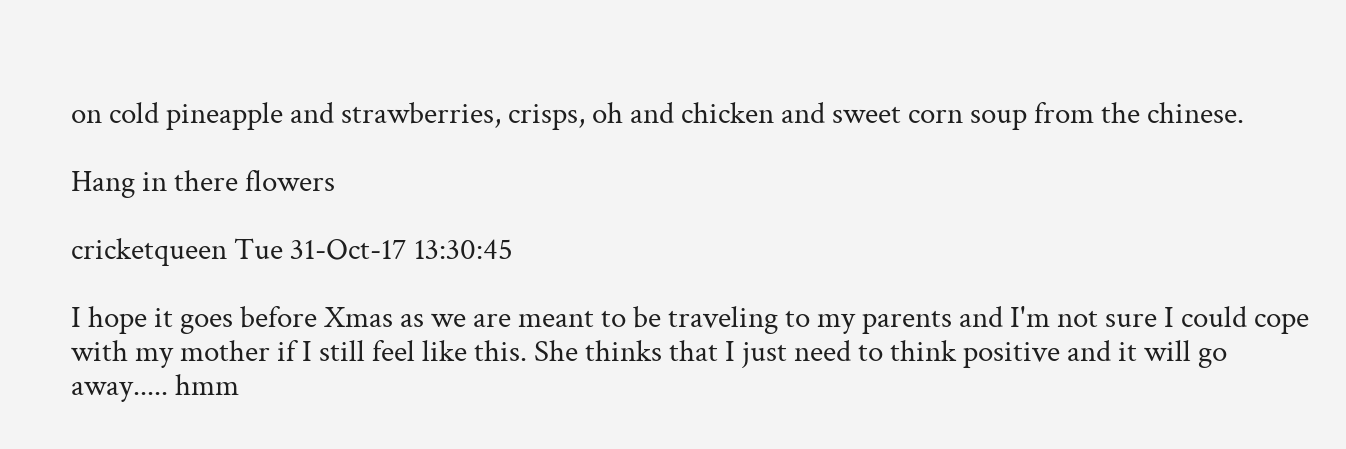on cold pineapple and strawberries, crisps, oh and chicken and sweet corn soup from the chinese.

Hang in there flowers

cricketqueen Tue 31-Oct-17 13:30:45

I hope it goes before Xmas as we are meant to be traveling to my parents and I'm not sure I could cope with my mother if I still feel like this. She thinks that I just need to think positive and it will go away..... hmm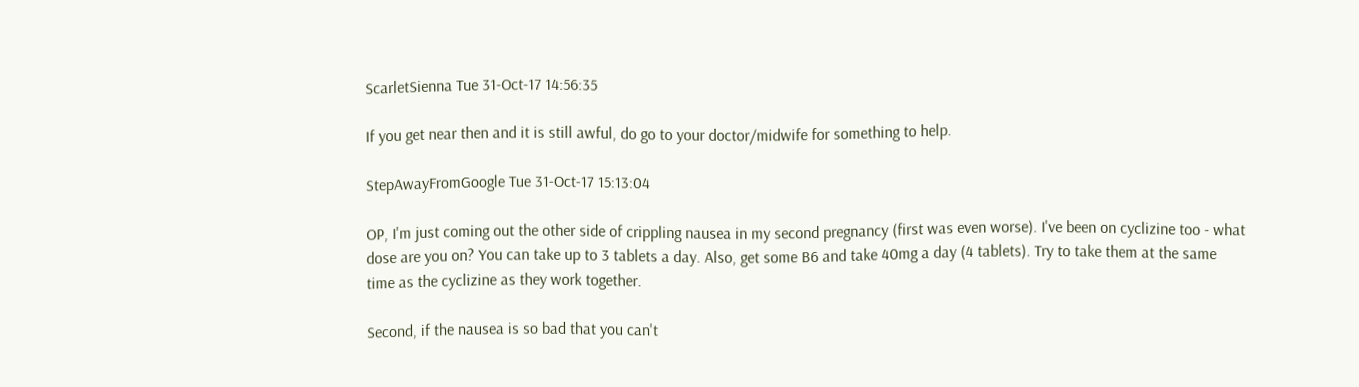ScarletSienna Tue 31-Oct-17 14:56:35

If you get near then and it is still awful, do go to your doctor/midwife for something to help.

StepAwayFromGoogle Tue 31-Oct-17 15:13:04

OP, I'm just coming out the other side of crippling nausea in my second pregnancy (first was even worse). I've been on cyclizine too - what dose are you on? You can take up to 3 tablets a day. Also, get some B6 and take 40mg a day (4 tablets). Try to take them at the same time as the cyclizine as they work together.

Second, if the nausea is so bad that you can't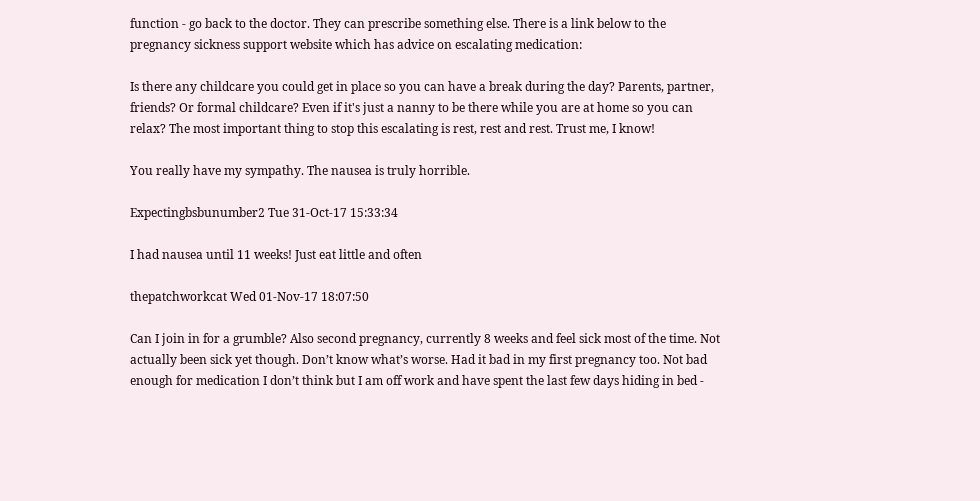function - go back to the doctor. They can prescribe something else. There is a link below to the pregnancy sickness support website which has advice on escalating medication:

Is there any childcare you could get in place so you can have a break during the day? Parents, partner, friends? Or formal childcare? Even if it's just a nanny to be there while you are at home so you can relax? The most important thing to stop this escalating is rest, rest and rest. Trust me, I know!

You really have my sympathy. The nausea is truly horrible.

Expectingbsbunumber2 Tue 31-Oct-17 15:33:34

I had nausea until 11 weeks! Just eat little and often

thepatchworkcat Wed 01-Nov-17 18:07:50

Can I join in for a grumble? Also second pregnancy, currently 8 weeks and feel sick most of the time. Not actually been sick yet though. Don’t know what’s worse. Had it bad in my first pregnancy too. Not bad enough for medication I don’t think but I am off work and have spent the last few days hiding in bed -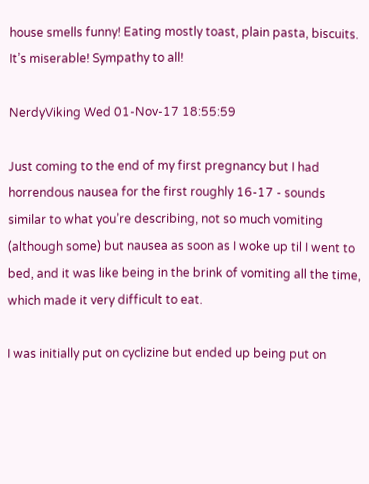house smells funny! Eating mostly toast, plain pasta, biscuits. It’s miserable! Sympathy to all!

NerdyViking Wed 01-Nov-17 18:55:59

Just coming to the end of my first pregnancy but I had horrendous nausea for the first roughly 16-17 - sounds similar to what you’re describing, not so much vomiting (although some) but nausea as soon as I woke up til I went to bed, and it was like being in the brink of vomiting all the time, which made it very difficult to eat.

I was initially put on cyclizine but ended up being put on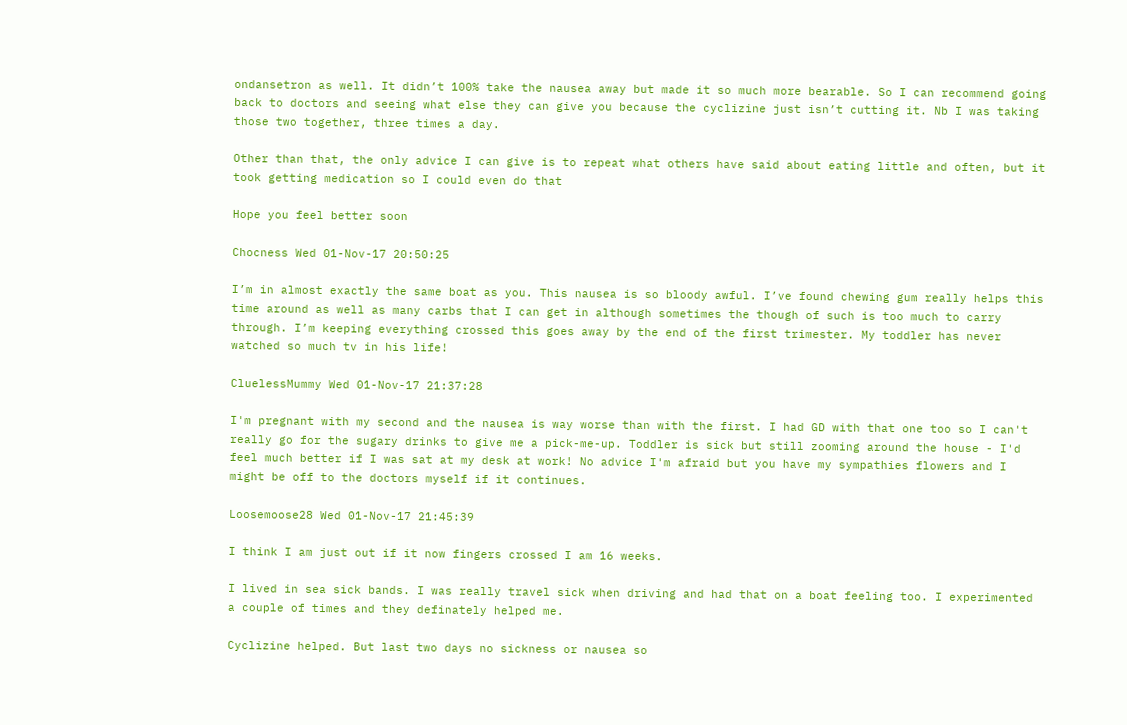ondansetron as well. It didn’t 100% take the nausea away but made it so much more bearable. So I can recommend going back to doctors and seeing what else they can give you because the cyclizine just isn’t cutting it. Nb I was taking those two together, three times a day.

Other than that, the only advice I can give is to repeat what others have said about eating little and often, but it took getting medication so I could even do that

Hope you feel better soon

Chocness Wed 01-Nov-17 20:50:25

I’m in almost exactly the same boat as you. This nausea is so bloody awful. I’ve found chewing gum really helps this time around as well as many carbs that I can get in although sometimes the though of such is too much to carry through. I’m keeping everything crossed this goes away by the end of the first trimester. My toddler has never watched so much tv in his life!

CluelessMummy Wed 01-Nov-17 21:37:28

I'm pregnant with my second and the nausea is way worse than with the first. I had GD with that one too so I can't really go for the sugary drinks to give me a pick-me-up. Toddler is sick but still zooming around the house - I'd feel much better if I was sat at my desk at work! No advice I'm afraid but you have my sympathies flowers and I might be off to the doctors myself if it continues.

Loosemoose28 Wed 01-Nov-17 21:45:39

I think I am just out if it now fingers crossed I am 16 weeks.

I lived in sea sick bands. I was really travel sick when driving and had that on a boat feeling too. I experimented a couple of times and they definately helped me.

Cyclizine helped. But last two days no sickness or nausea so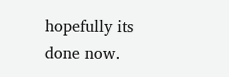hopefully its done now.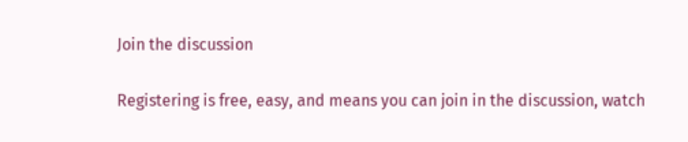Join the discussion

Registering is free, easy, and means you can join in the discussion, watch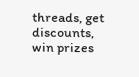threads, get discounts, win prizes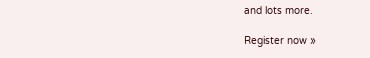and lots more.

Register now »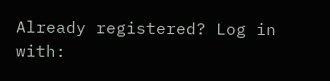Already registered? Log in with: